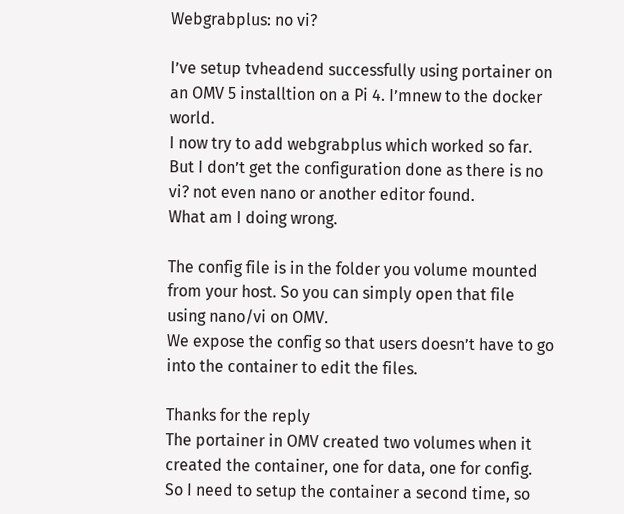Webgrabplus: no vi?

I’ve setup tvheadend successfully using portainer on an OMV 5 installtion on a Pi 4. I’mnew to the docker world.
I now try to add webgrabplus which worked so far. But I don’t get the configuration done as there is no vi? not even nano or another editor found.
What am I doing wrong.

The config file is in the folder you volume mounted from your host. So you can simply open that file using nano/vi on OMV.
We expose the config so that users doesn’t have to go into the container to edit the files.

Thanks for the reply
The portainer in OMV created two volumes when it created the container, one for data, one for config.
So I need to setup the container a second time, so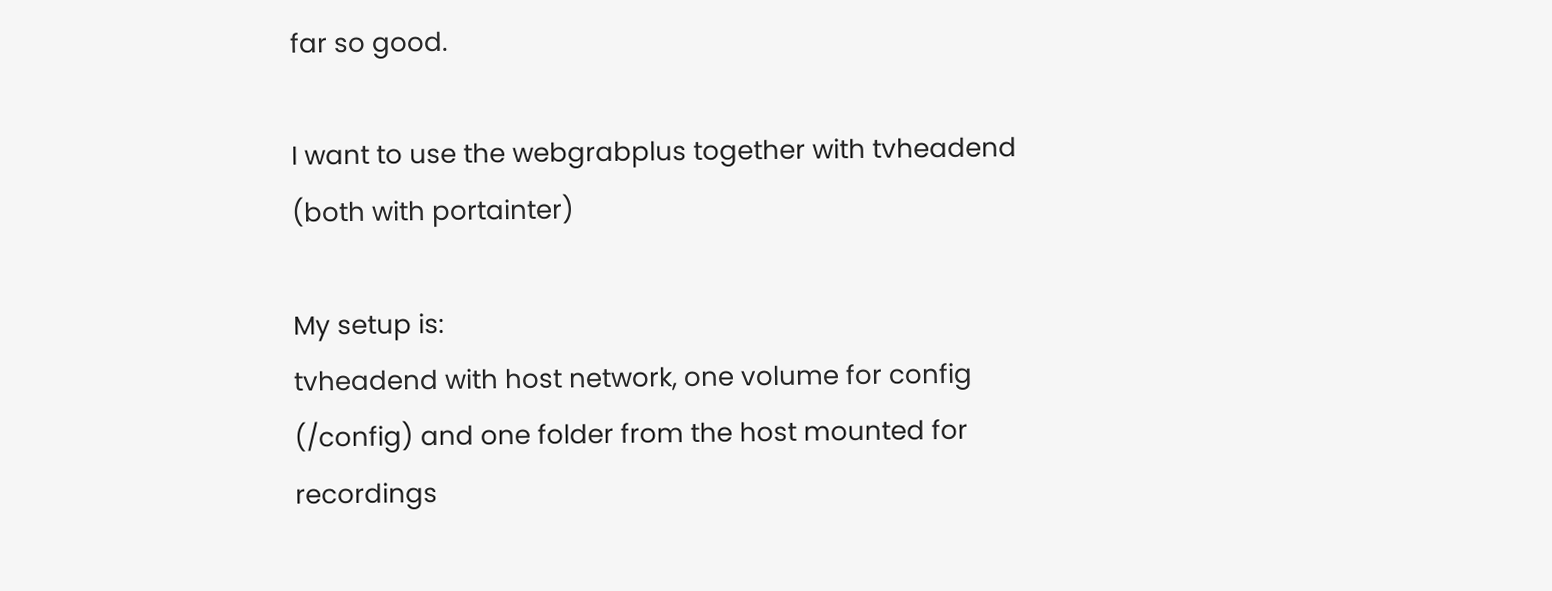far so good.

I want to use the webgrabplus together with tvheadend (both with portainter)

My setup is:
tvheadend with host network, one volume for config (/config) and one folder from the host mounted for recordings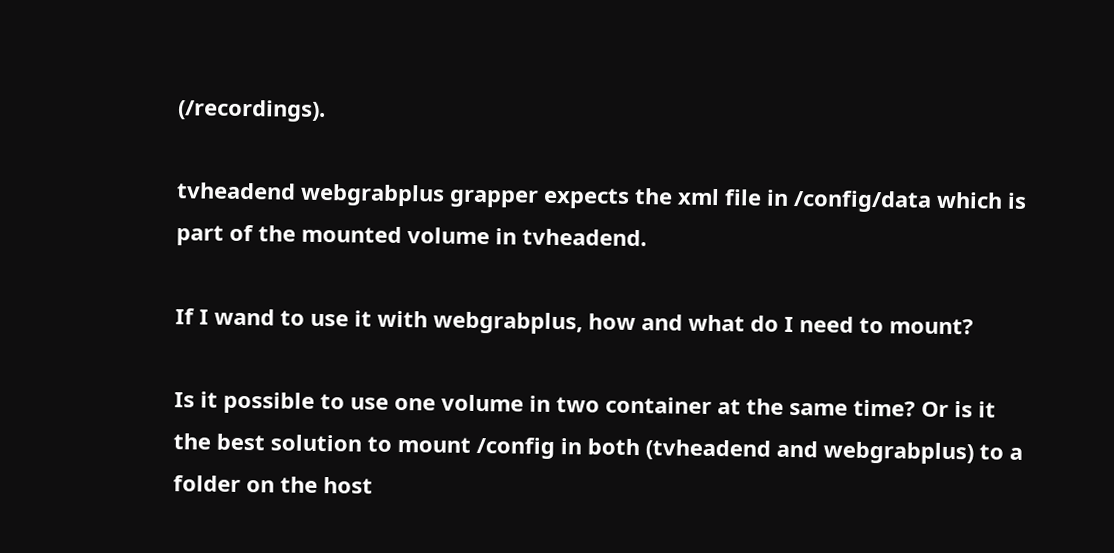(/recordings).

tvheadend webgrabplus grapper expects the xml file in /config/data which is part of the mounted volume in tvheadend.

If I wand to use it with webgrabplus, how and what do I need to mount?

Is it possible to use one volume in two container at the same time? Or is it the best solution to mount /config in both (tvheadend and webgrabplus) to a folder on the host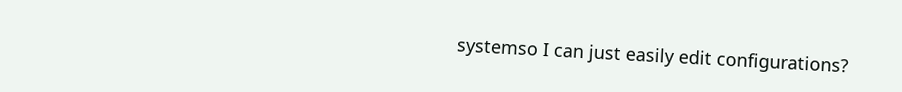systemso I can just easily edit configurations?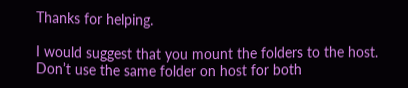Thanks for helping.

I would suggest that you mount the folders to the host. Don’t use the same folder on host for both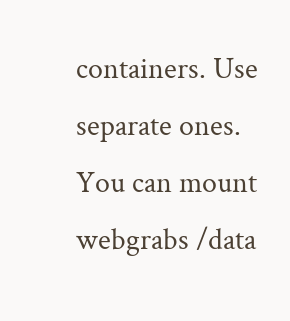containers. Use separate ones.
You can mount webgrabs /data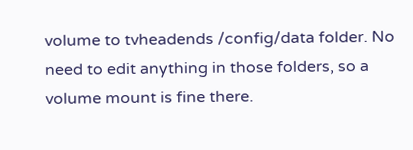volume to tvheadends /config/data folder. No need to edit anything in those folders, so a volume mount is fine there.